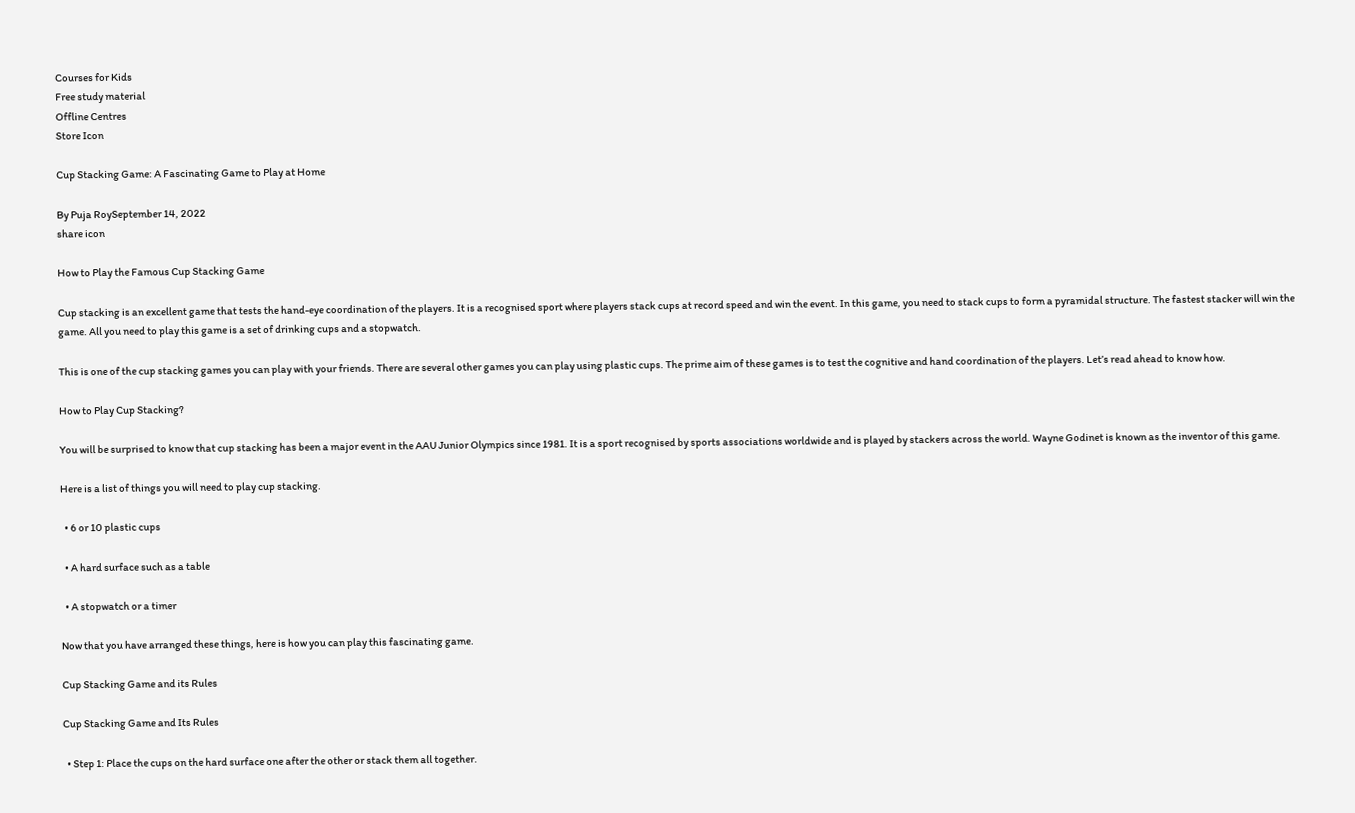Courses for Kids
Free study material
Offline Centres
Store Icon

Cup Stacking Game: A Fascinating Game to Play at Home

By Puja RoySeptember 14, 2022
share icon

How to Play the Famous Cup Stacking Game

Cup stacking is an excellent game that tests the hand-eye coordination of the players. It is a recognised sport where players stack cups at record speed and win the event. In this game, you need to stack cups to form a pyramidal structure. The fastest stacker will win the game. All you need to play this game is a set of drinking cups and a stopwatch.

This is one of the cup stacking games you can play with your friends. There are several other games you can play using plastic cups. The prime aim of these games is to test the cognitive and hand coordination of the players. Let’s read ahead to know how.

How to Play Cup Stacking?

You will be surprised to know that cup stacking has been a major event in the AAU Junior Olympics since 1981. It is a sport recognised by sports associations worldwide and is played by stackers across the world. Wayne Godinet is known as the inventor of this game.

Here is a list of things you will need to play cup stacking.

  • 6 or 10 plastic cups

  • A hard surface such as a table

  • A stopwatch or a timer

Now that you have arranged these things, here is how you can play this fascinating game.

Cup Stacking Game and its Rules

Cup Stacking Game and Its Rules

  • Step 1: Place the cups on the hard surface one after the other or stack them all together.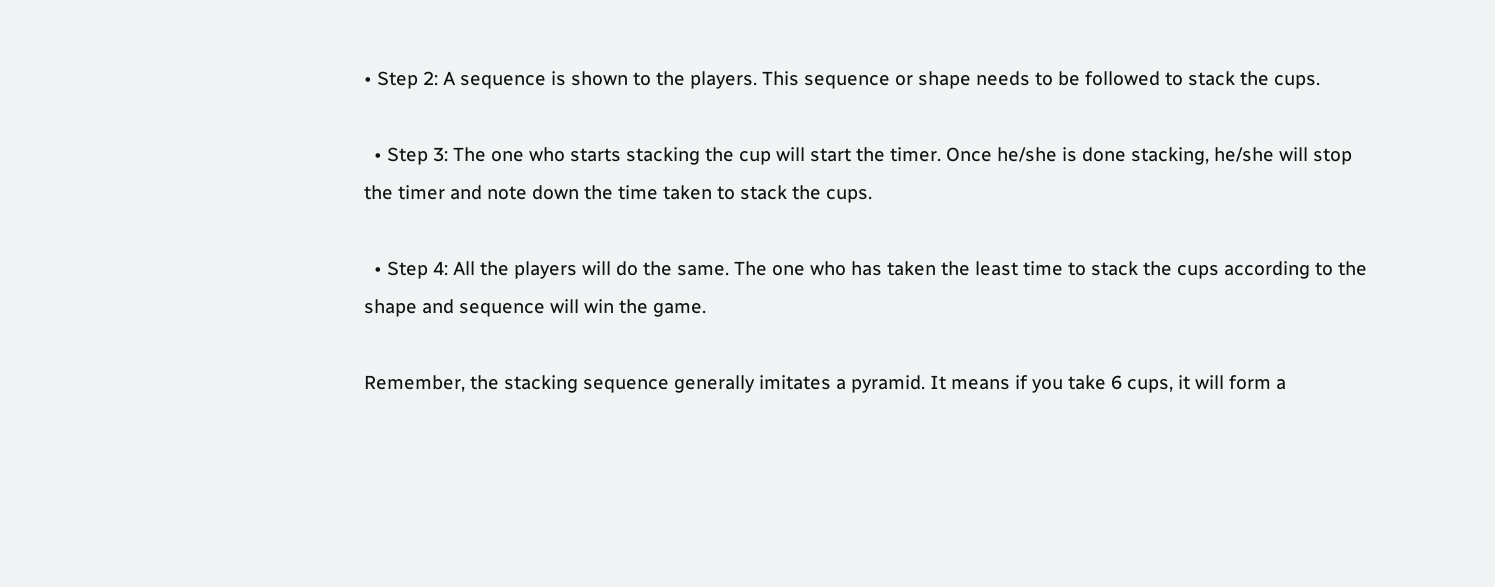• Step 2: A sequence is shown to the players. This sequence or shape needs to be followed to stack the cups.

  • Step 3: The one who starts stacking the cup will start the timer. Once he/she is done stacking, he/she will stop the timer and note down the time taken to stack the cups.

  • Step 4: All the players will do the same. The one who has taken the least time to stack the cups according to the shape and sequence will win the game.

Remember, the stacking sequence generally imitates a pyramid. It means if you take 6 cups, it will form a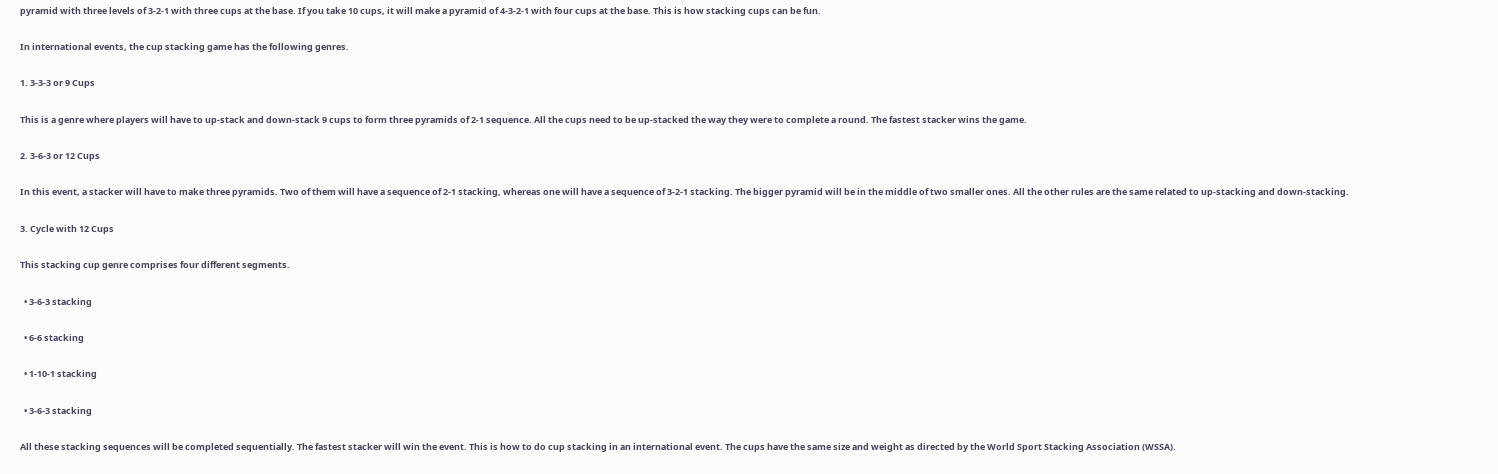pyramid with three levels of 3-2-1 with three cups at the base. If you take 10 cups, it will make a pyramid of 4-3-2-1 with four cups at the base. This is how stacking cups can be fun.

In international events, the cup stacking game has the following genres.

1. 3-3-3 or 9 Cups

This is a genre where players will have to up-stack and down-stack 9 cups to form three pyramids of 2-1 sequence. All the cups need to be up-stacked the way they were to complete a round. The fastest stacker wins the game.

2. 3-6-3 or 12 Cups

In this event, a stacker will have to make three pyramids. Two of them will have a sequence of 2-1 stacking, whereas one will have a sequence of 3-2-1 stacking. The bigger pyramid will be in the middle of two smaller ones. All the other rules are the same related to up-stacking and down-stacking.

3. Cycle with 12 Cups

This stacking cup genre comprises four different segments.

  • 3-6-3 stacking

  • 6-6 stacking

  • 1-10-1 stacking

  • 3-6-3 stacking

All these stacking sequences will be completed sequentially. The fastest stacker will win the event. This is how to do cup stacking in an international event. The cups have the same size and weight as directed by the World Sport Stacking Association (WSSA).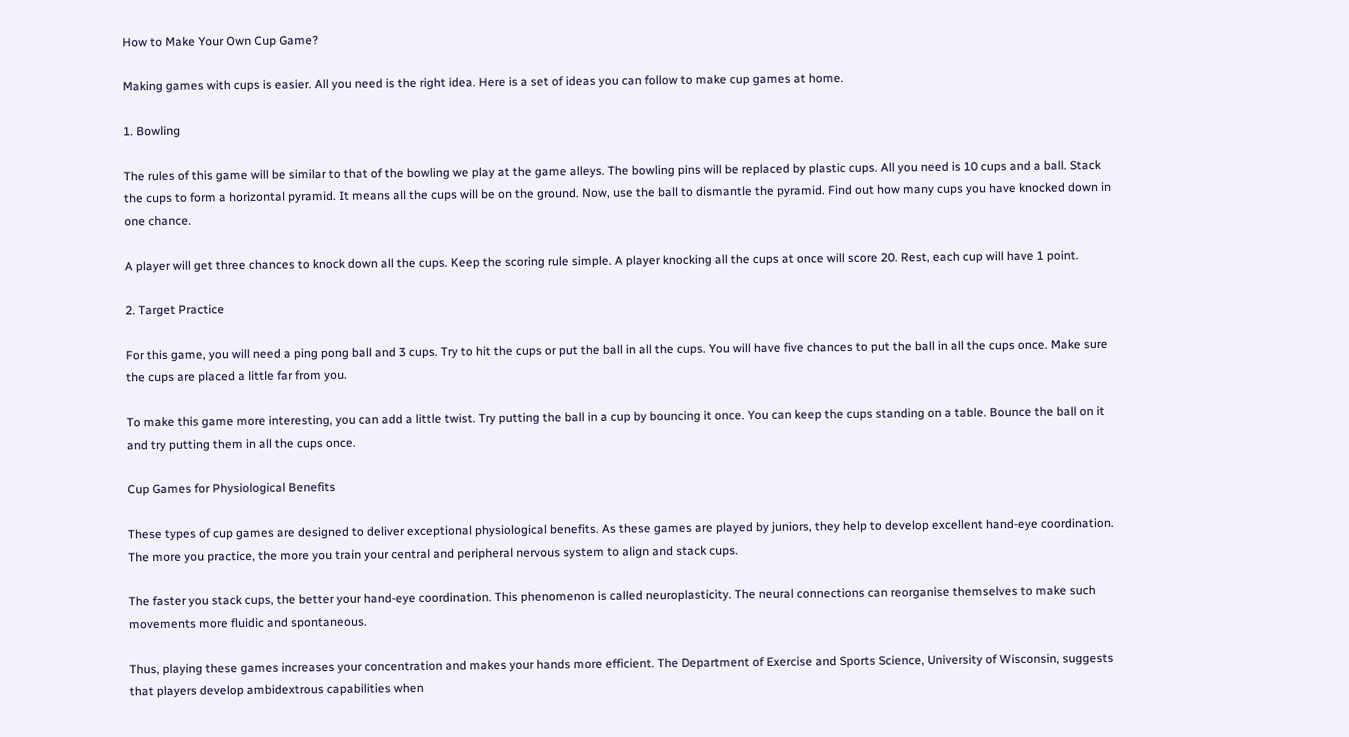How to Make Your Own Cup Game?

Making games with cups is easier. All you need is the right idea. Here is a set of ideas you can follow to make cup games at home.

1. Bowling

The rules of this game will be similar to that of the bowling we play at the game alleys. The bowling pins will be replaced by plastic cups. All you need is 10 cups and a ball. Stack the cups to form a horizontal pyramid. It means all the cups will be on the ground. Now, use the ball to dismantle the pyramid. Find out how many cups you have knocked down in one chance.

A player will get three chances to knock down all the cups. Keep the scoring rule simple. A player knocking all the cups at once will score 20. Rest, each cup will have 1 point.

2. Target Practice

For this game, you will need a ping pong ball and 3 cups. Try to hit the cups or put the ball in all the cups. You will have five chances to put the ball in all the cups once. Make sure the cups are placed a little far from you.

To make this game more interesting, you can add a little twist. Try putting the ball in a cup by bouncing it once. You can keep the cups standing on a table. Bounce the ball on it and try putting them in all the cups once.

Cup Games for Physiological Benefits

These types of cup games are designed to deliver exceptional physiological benefits. As these games are played by juniors, they help to develop excellent hand-eye coordination. The more you practice, the more you train your central and peripheral nervous system to align and stack cups.

The faster you stack cups, the better your hand-eye coordination. This phenomenon is called neuroplasticity. The neural connections can reorganise themselves to make such movements more fluidic and spontaneous.

Thus, playing these games increases your concentration and makes your hands more efficient. The Department of Exercise and Sports Science, University of Wisconsin, suggests that players develop ambidextrous capabilities when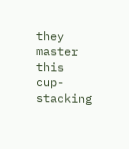they master this cup-stacking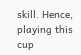skill. Hence, playing this cup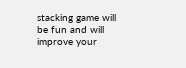stacking game will be fun and will improve your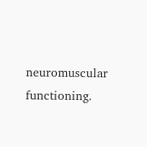neuromuscular functioning.